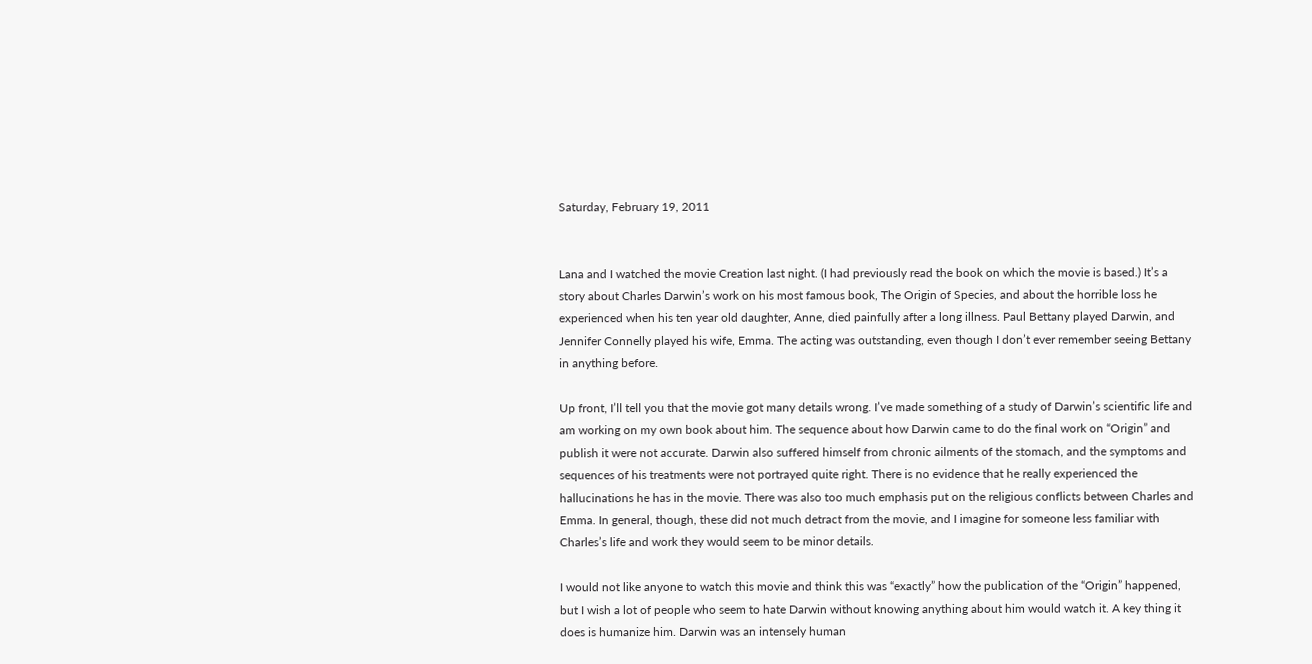Saturday, February 19, 2011


Lana and I watched the movie Creation last night. (I had previously read the book on which the movie is based.) It’s a story about Charles Darwin’s work on his most famous book, The Origin of Species, and about the horrible loss he experienced when his ten year old daughter, Anne, died painfully after a long illness. Paul Bettany played Darwin, and Jennifer Connelly played his wife, Emma. The acting was outstanding, even though I don’t ever remember seeing Bettany in anything before.

Up front, I’ll tell you that the movie got many details wrong. I’ve made something of a study of Darwin’s scientific life and am working on my own book about him. The sequence about how Darwin came to do the final work on “Origin” and publish it were not accurate. Darwin also suffered himself from chronic ailments of the stomach, and the symptoms and sequences of his treatments were not portrayed quite right. There is no evidence that he really experienced the hallucinations he has in the movie. There was also too much emphasis put on the religious conflicts between Charles and Emma. In general, though, these did not much detract from the movie, and I imagine for someone less familiar with Charles’s life and work they would seem to be minor details.

I would not like anyone to watch this movie and think this was “exactly” how the publication of the “Origin” happened, but I wish a lot of people who seem to hate Darwin without knowing anything about him would watch it. A key thing it does is humanize him. Darwin was an intensely human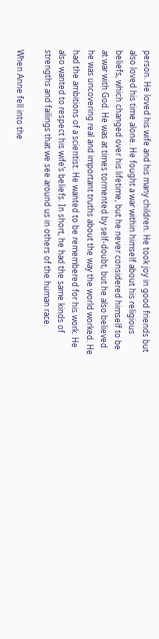person. He loved his wife and his many children. He took joy in good friends but also loved his time alone. He fought a war within himself about his religious beliefs, which changed over his lifetime, but he never considered himself to be at war with God. He was at times tormented by self-doubt, but he also believed he was uncovering real and important truths about the way the world worked. He had the ambitions of a scientist. He wanted to be remembered for his work. He also wanted to respect his wife’s beliefs. In short, he had the same kinds of strengths and failings that we see around us in others of the human race.

When Anne fell into the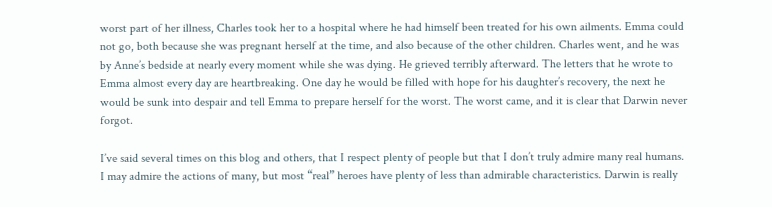worst part of her illness, Charles took her to a hospital where he had himself been treated for his own ailments. Emma could not go, both because she was pregnant herself at the time, and also because of the other children. Charles went, and he was by Anne’s bedside at nearly every moment while she was dying. He grieved terribly afterward. The letters that he wrote to Emma almost every day are heartbreaking. One day he would be filled with hope for his daughter’s recovery, the next he would be sunk into despair and tell Emma to prepare herself for the worst. The worst came, and it is clear that Darwin never forgot.

I’ve said several times on this blog and others, that I respect plenty of people but that I don’t truly admire many real humans. I may admire the actions of many, but most “real” heroes have plenty of less than admirable characteristics. Darwin is really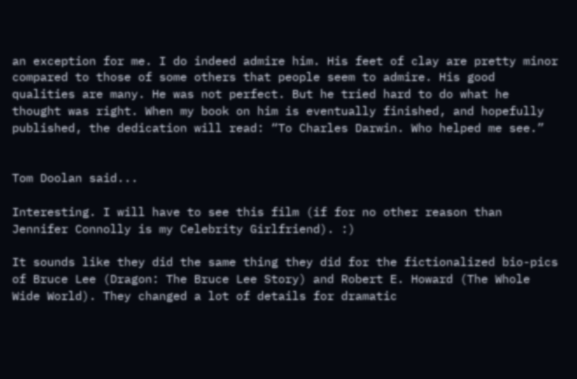an exception for me. I do indeed admire him. His feet of clay are pretty minor compared to those of some others that people seem to admire. His good qualities are many. He was not perfect. But he tried hard to do what he thought was right. When my book on him is eventually finished, and hopefully published, the dedication will read: “To Charles Darwin. Who helped me see.”


Tom Doolan said...

Interesting. I will have to see this film (if for no other reason than Jennifer Connolly is my Celebrity Girlfriend). :)

It sounds like they did the same thing they did for the fictionalized bio-pics of Bruce Lee (Dragon: The Bruce Lee Story) and Robert E. Howard (The Whole Wide World). They changed a lot of details for dramatic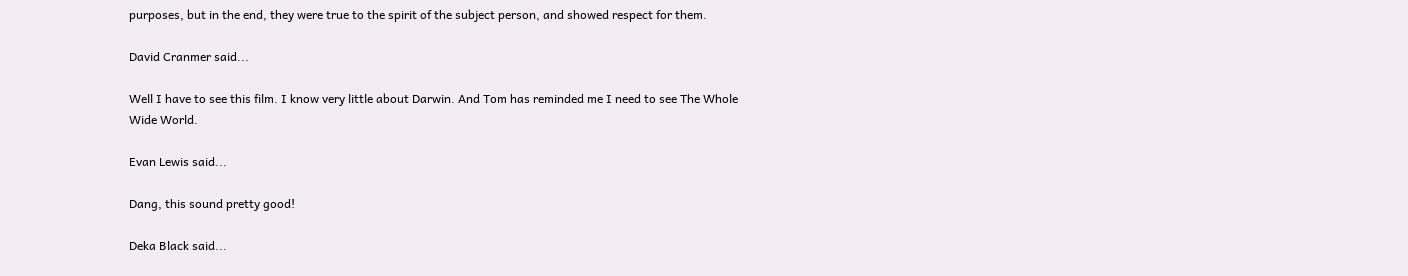purposes, but in the end, they were true to the spirit of the subject person, and showed respect for them.

David Cranmer said...

Well I have to see this film. I know very little about Darwin. And Tom has reminded me I need to see The Whole Wide World.

Evan Lewis said...

Dang, this sound pretty good!

Deka Black said...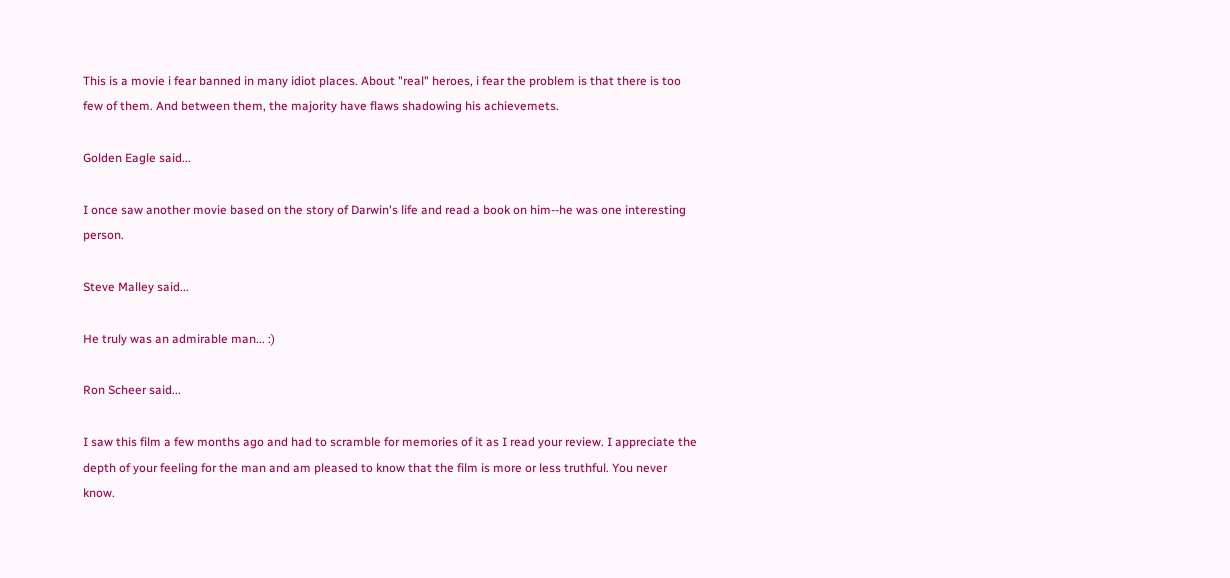This is a movie i fear banned in many idiot places. About "real" heroes, i fear the problem is that there is too few of them. And between them, the majority have flaws shadowing his achievemets.

Golden Eagle said...

I once saw another movie based on the story of Darwin's life and read a book on him--he was one interesting person.

Steve Malley said...

He truly was an admirable man... :)

Ron Scheer said...

I saw this film a few months ago and had to scramble for memories of it as I read your review. I appreciate the depth of your feeling for the man and am pleased to know that the film is more or less truthful. You never know.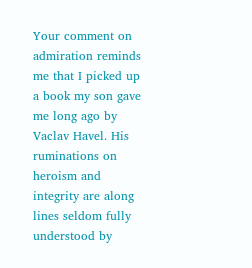Your comment on admiration reminds me that I picked up a book my son gave me long ago by Vaclav Havel. His ruminations on heroism and integrity are along lines seldom fully understood by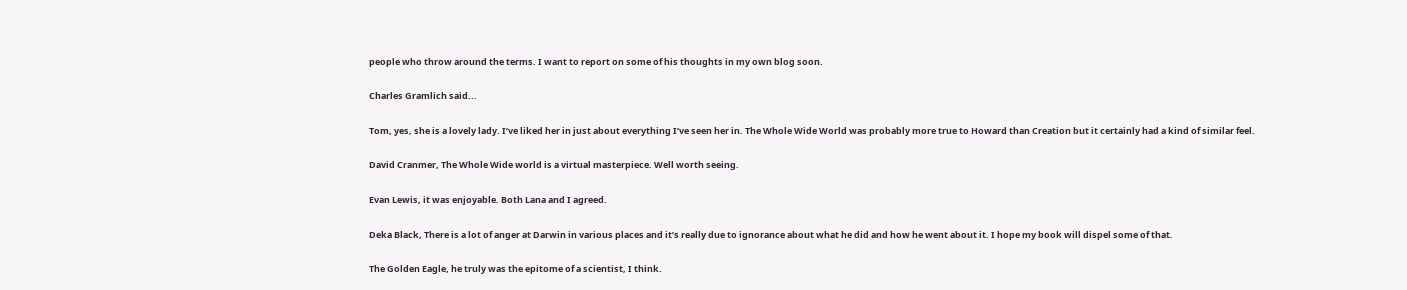people who throw around the terms. I want to report on some of his thoughts in my own blog soon.

Charles Gramlich said...

Tom, yes, she is a lovely lady. I’ve liked her in just about everything I’ve seen her in. The Whole Wide World was probably more true to Howard than Creation but it certainly had a kind of similar feel.

David Cranmer, The Whole Wide world is a virtual masterpiece. Well worth seeing.

Evan Lewis, it was enjoyable. Both Lana and I agreed.

Deka Black, There is a lot of anger at Darwin in various places and it’s really due to ignorance about what he did and how he went about it. I hope my book will dispel some of that.

The Golden Eagle, he truly was the epitome of a scientist, I think.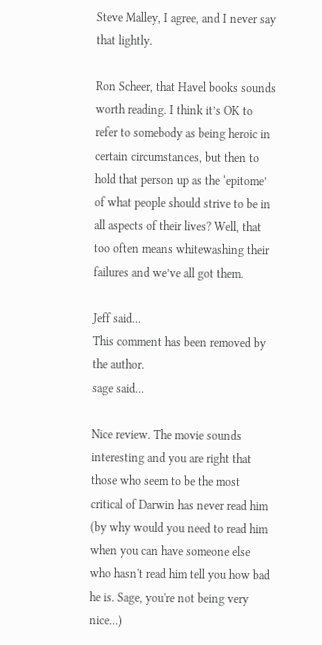Steve Malley, I agree, and I never say that lightly.

Ron Scheer, that Havel books sounds worth reading. I think it’s OK to refer to somebody as being heroic in certain circumstances, but then to hold that person up as the ‘epitome’ of what people should strive to be in all aspects of their lives? Well, that too often means whitewashing their failures and we’ve all got them.

Jeff said...
This comment has been removed by the author.
sage said...

Nice review. The movie sounds interesting and you are right that those who seem to be the most critical of Darwin has never read him (by why would you need to read him when you can have someone else who hasn't read him tell you how bad he is. Sage, you're not being very nice...)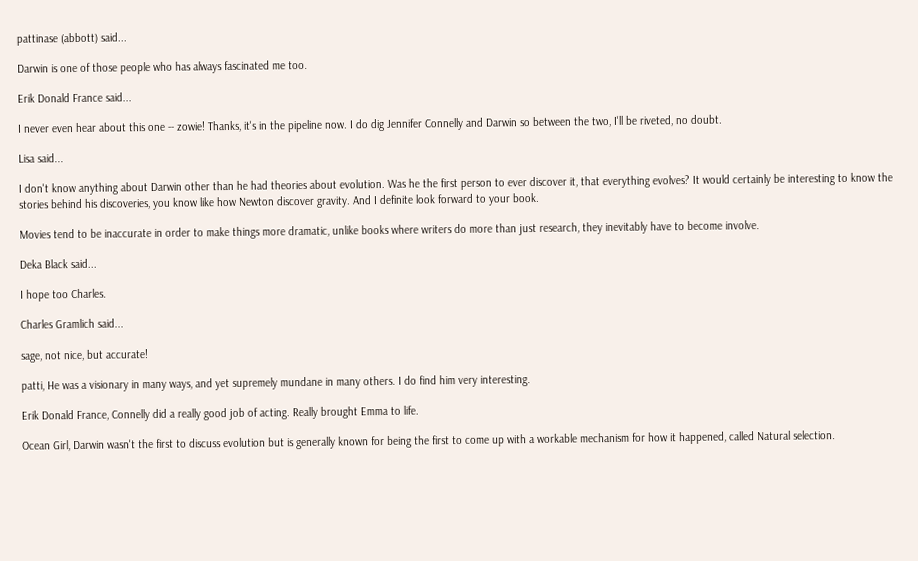pattinase (abbott) said...

Darwin is one of those people who has always fascinated me too.

Erik Donald France said...

I never even hear about this one -- zowie! Thanks, it's in the pipeline now. I do dig Jennifer Connelly and Darwin so between the two, I'll be riveted, no doubt.

Lisa said...

I don't know anything about Darwin other than he had theories about evolution. Was he the first person to ever discover it, that everything evolves? It would certainly be interesting to know the stories behind his discoveries, you know like how Newton discover gravity. And I definite look forward to your book.

Movies tend to be inaccurate in order to make things more dramatic, unlike books where writers do more than just research, they inevitably have to become involve.

Deka Black said...

I hope too Charles.

Charles Gramlich said...

sage, not nice, but accurate!

patti, He was a visionary in many ways, and yet supremely mundane in many others. I do find him very interesting.

Erik Donald France, Connelly did a really good job of acting. Really brought Emma to life.

Ocean Girl, Darwin wasn't the first to discuss evolution but is generally known for being the first to come up with a workable mechanism for how it happened, called Natural selection.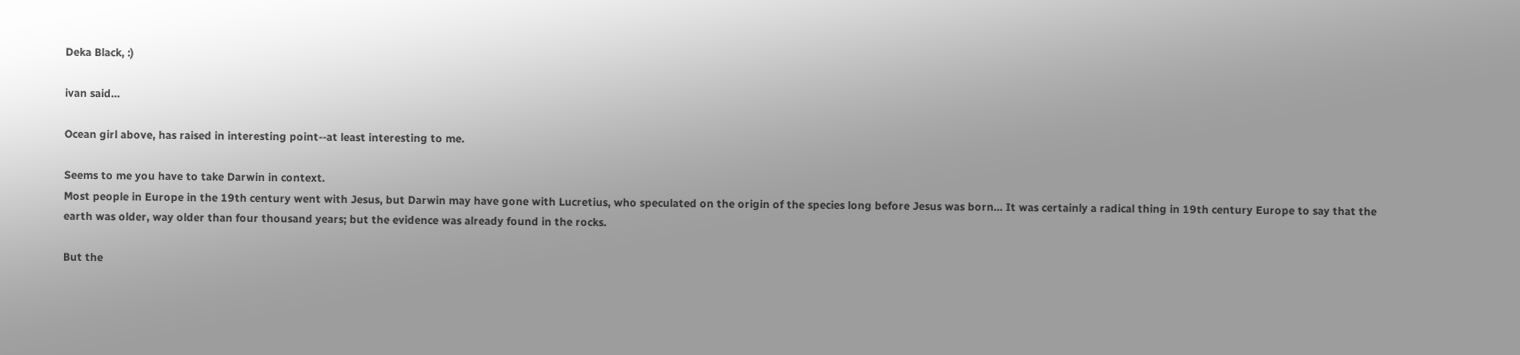Deka Black, :)

ivan said...

Ocean girl above, has raised in interesting point--at least interesting to me.

Seems to me you have to take Darwin in context.
Most people in Europe in the 19th century went with Jesus, but Darwin may have gone with Lucretius, who speculated on the origin of the species long before Jesus was born... It was certainly a radical thing in 19th century Europe to say that the earth was older, way older than four thousand years; but the evidence was already found in the rocks.

But the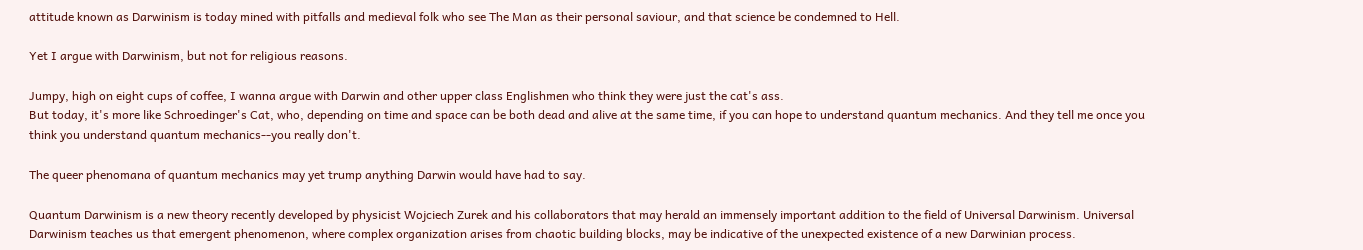attitude known as Darwinism is today mined with pitfalls and medieval folk who see The Man as their personal saviour, and that science be condemned to Hell.

Yet I argue with Darwinism, but not for religious reasons.

Jumpy, high on eight cups of coffee, I wanna argue with Darwin and other upper class Englishmen who think they were just the cat's ass.
But today, it's more like Schroedinger's Cat, who, depending on time and space can be both dead and alive at the same time, if you can hope to understand quantum mechanics. And they tell me once you think you understand quantum mechanics--you really don't.

The queer phenomana of quantum mechanics may yet trump anything Darwin would have had to say.

Quantum Darwinism is a new theory recently developed by physicist Wojciech Zurek and his collaborators that may herald an immensely important addition to the field of Universal Darwinism. Universal Darwinism teaches us that emergent phenomenon, where complex organization arises from chaotic building blocks, may be indicative of the unexpected existence of a new Darwinian process.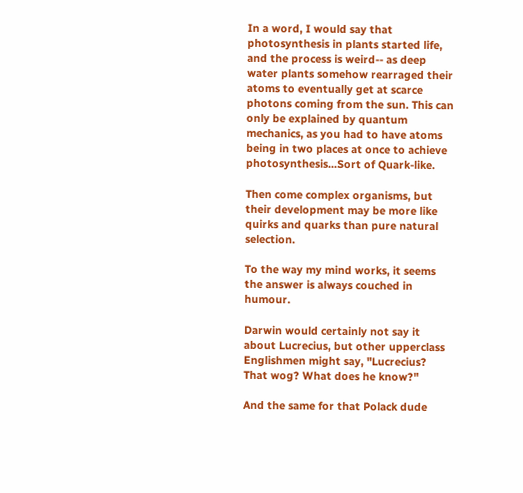In a word, I would say that photosynthesis in plants started life, and the process is weird-- as deep water plants somehow rearraged their atoms to eventually get at scarce photons coming from the sun. This can only be explained by quantum mechanics, as you had to have atoms being in two places at once to achieve photosynthesis...Sort of Quark-like.

Then come complex organisms, but their development may be more like quirks and quarks than pure natural selection.

To the way my mind works, it seems the answer is always couched in humour.

Darwin would certainly not say it about Lucrecius, but other upperclass Englishmen might say, "Lucrecius? That wog? What does he know?"

And the same for that Polack dude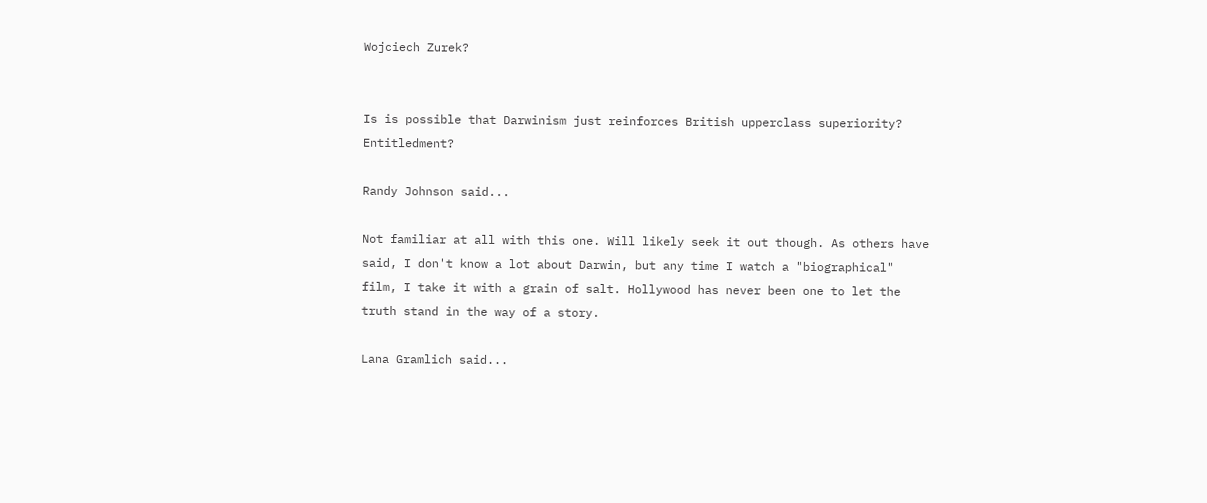Wojciech Zurek?


Is is possible that Darwinism just reinforces British upperclass superiority? Entitledment?

Randy Johnson said...

Not familiar at all with this one. Will likely seek it out though. As others have said, I don't know a lot about Darwin, but any time I watch a "biographical" film, I take it with a grain of salt. Hollywood has never been one to let the truth stand in the way of a story.

Lana Gramlich said...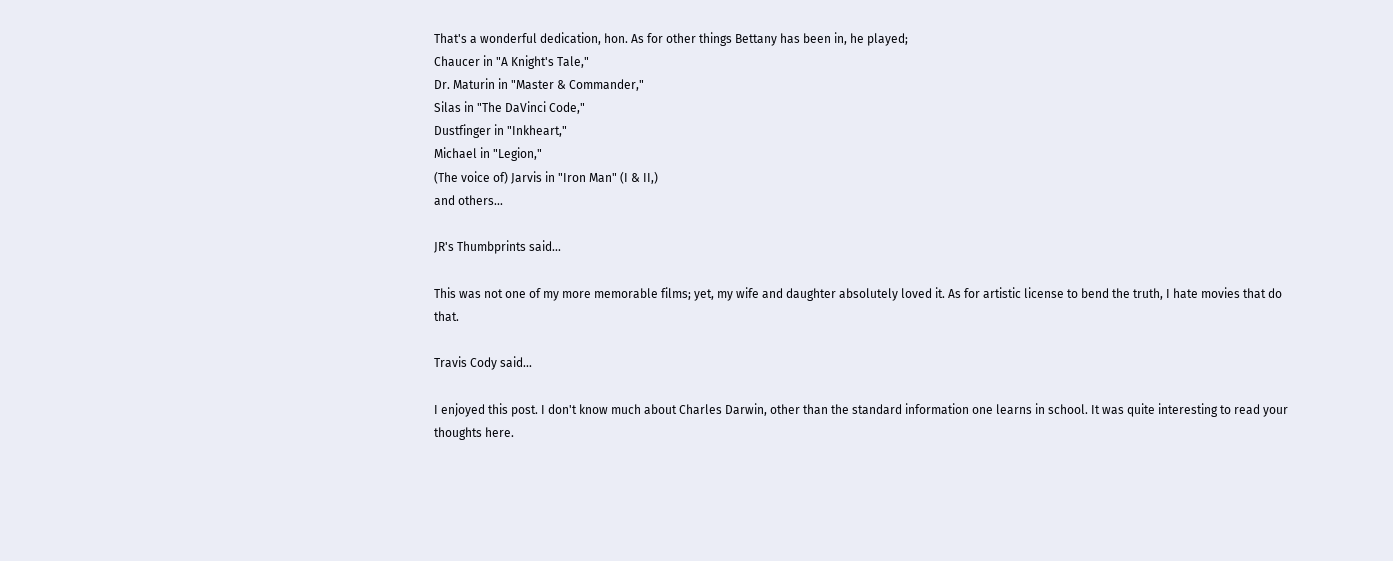That's a wonderful dedication, hon. As for other things Bettany has been in, he played;
Chaucer in "A Knight's Tale,"
Dr. Maturin in "Master & Commander,"
Silas in "The DaVinci Code,"
Dustfinger in "Inkheart,"
Michael in "Legion,"
(The voice of) Jarvis in "Iron Man" (I & II,)
and others...

JR's Thumbprints said...

This was not one of my more memorable films; yet, my wife and daughter absolutely loved it. As for artistic license to bend the truth, I hate movies that do that.

Travis Cody said...

I enjoyed this post. I don't know much about Charles Darwin, other than the standard information one learns in school. It was quite interesting to read your thoughts here.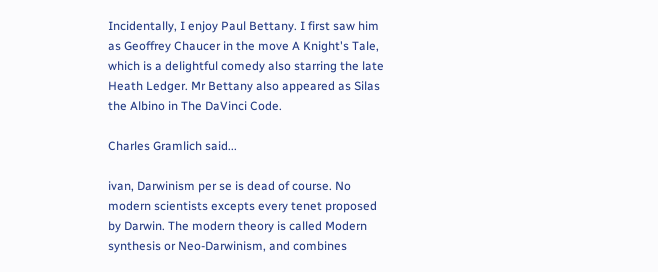Incidentally, I enjoy Paul Bettany. I first saw him as Geoffrey Chaucer in the move A Knight's Tale, which is a delightful comedy also starring the late Heath Ledger. Mr Bettany also appeared as Silas the Albino in The DaVinci Code.

Charles Gramlich said...

ivan, Darwinism per se is dead of course. No modern scientists excepts every tenet proposed by Darwin. The modern theory is called Modern synthesis or Neo-Darwinism, and combines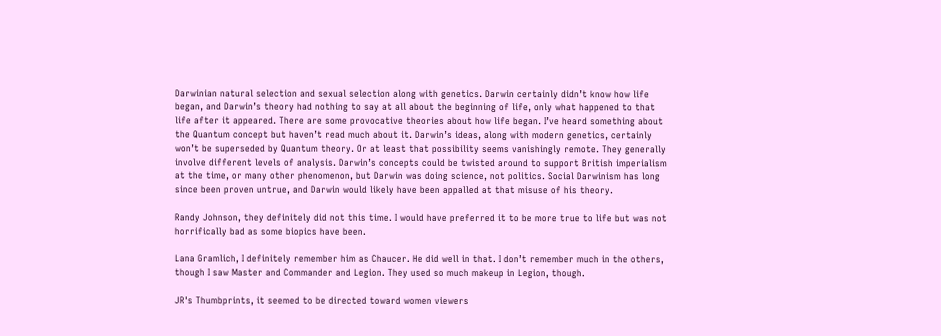Darwinian natural selection and sexual selection along with genetics. Darwin certainly didn’t know how life began, and Darwin’s theory had nothing to say at all about the beginning of life, only what happened to that life after it appeared. There are some provocative theories about how life began. I’ve heard something about the Quantum concept but haven’t read much about it. Darwin’s ideas, along with modern genetics, certainly won’t be superseded by Quantum theory. Or at least that possibility seems vanishingly remote. They generally involve different levels of analysis. Darwin’s concepts could be twisted around to support British imperialism at the time, or many other phenomenon, but Darwin was doing science, not politics. Social Darwinism has long since been proven untrue, and Darwin would likely have been appalled at that misuse of his theory.

Randy Johnson, they definitely did not this time. I would have preferred it to be more true to life but was not horrifically bad as some biopics have been.

Lana Gramlich, I definitely remember him as Chaucer. He did well in that. I don’t remember much in the others, though I saw Master and Commander and Legion. They used so much makeup in Legion, though.

JR's Thumbprints, it seemed to be directed toward women viewers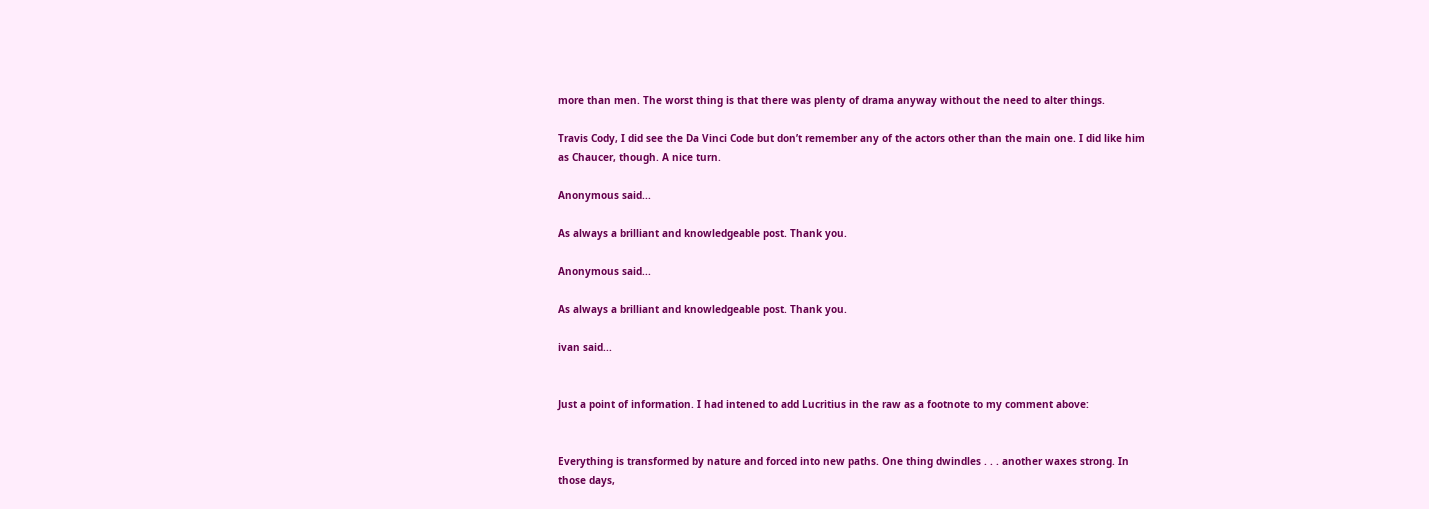more than men. The worst thing is that there was plenty of drama anyway without the need to alter things.

Travis Cody, I did see the Da Vinci Code but don’t remember any of the actors other than the main one. I did like him as Chaucer, though. A nice turn.

Anonymous said...

As always a brilliant and knowledgeable post. Thank you.

Anonymous said...

As always a brilliant and knowledgeable post. Thank you.

ivan said...


Just a point of information. I had intened to add Lucritius in the raw as a footnote to my comment above:


Everything is transformed by nature and forced into new paths. One thing dwindles . . . another waxes strong. In those days,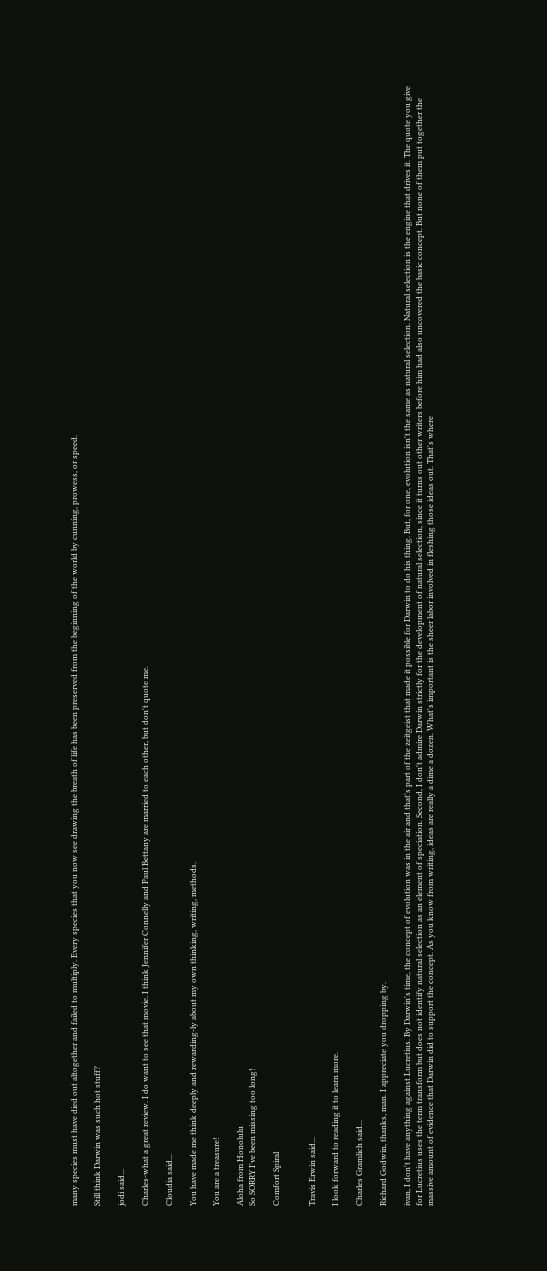many species must have died out altogether and failed to multiply. Every species that you now see drawing the breath of life has been preserved from the beginning of the world by cunning, prowess, or speed.

Still think Darwin was such hot stuff?

jodi said...

Charles-what a great review. I do want to see that movie. I think Jennifer Connelly and Paul Bettany are married to each other, but don't quote me.

Cloudia said...

You have made me think deeply and rewarding-ly about my own thinking, writing, methods.

You are a treasure!

Aloha from Honolulu
So SORRY I've been missing too long!

Comfort Spiral


Travis Erwin said...

I look forward to reading it to learn more.

Charles Gramlich said...

Richard Godwin, thanks, man. I appreciate you dropping by.

ivan, I don't have anything against Lucretius. By Darwin's time, the concept of evolution was in the air and that's part of the zeitgeist that made it possible for Darwin to do his thing. But, for one, evolution isn't the same as natural selection. Natural selection is the engine that drives it. The quote you give for Lucretius uses the term transform but does not identify natural selection as an element of speciation. Second, I don't admire Darwin strictly for the development of natural selection, since it turns out other writers before him had also uncovered the basic concept. But none of them put together the massive amount of evidence that Darwin did to support the concept. As you know from writing, ideas are really a dime a dozen. What's important is the sheer labor involved in fleshing those ideas out. That's where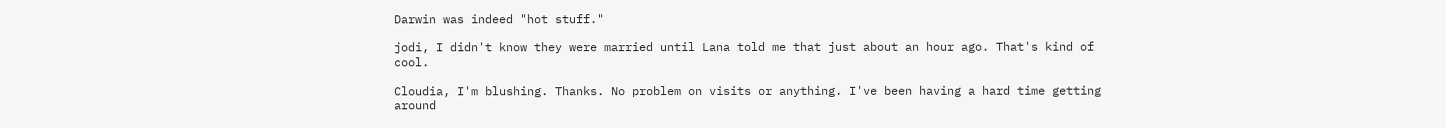Darwin was indeed "hot stuff."

jodi, I didn't know they were married until Lana told me that just about an hour ago. That's kind of cool.

Cloudia, I'm blushing. Thanks. No problem on visits or anything. I've been having a hard time getting around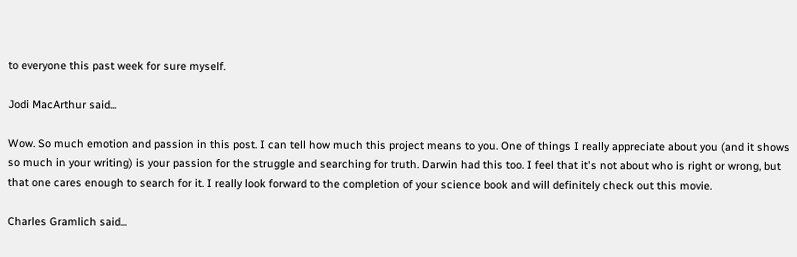to everyone this past week for sure myself.

Jodi MacArthur said...

Wow. So much emotion and passion in this post. I can tell how much this project means to you. One of things I really appreciate about you (and it shows so much in your writing) is your passion for the struggle and searching for truth. Darwin had this too. I feel that it's not about who is right or wrong, but that one cares enough to search for it. I really look forward to the completion of your science book and will definitely check out this movie.

Charles Gramlich said...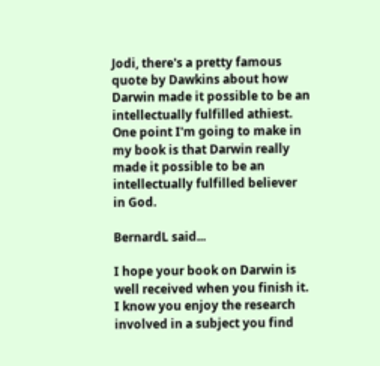Jodi, there's a pretty famous quote by Dawkins about how Darwin made it possible to be an intellectually fulfilled athiest. One point I'm going to make in my book is that Darwin really made it possible to be an intellectually fulfilled believer in God.

BernardL said...

I hope your book on Darwin is well received when you finish it. I know you enjoy the research involved in a subject you find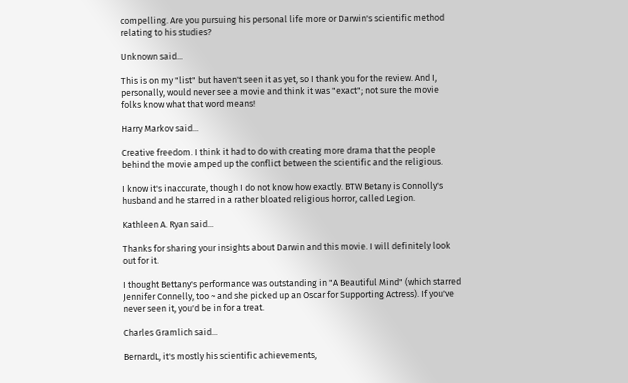compelling. Are you pursuing his personal life more or Darwin's scientific method relating to his studies?

Unknown said...

This is on my "list" but haven't seen it as yet, so I thank you for the review. And I, personally, would never see a movie and think it was "exact"; not sure the movie folks know what that word means!

Harry Markov said...

Creative freedom. I think it had to do with creating more drama that the people behind the movie amped up the conflict between the scientific and the religious.

I know it's inaccurate, though I do not know how exactly. BTW Betany is Connolly's husband and he starred in a rather bloated religious horror, called Legion.

Kathleen A. Ryan said...

Thanks for sharing your insights about Darwin and this movie. I will definitely look out for it.

I thought Bettany's performance was outstanding in "A Beautiful Mind" (which starred Jennifer Connelly, too ~ and she picked up an Oscar for Supporting Actress). If you've never seen it, you'd be in for a treat.

Charles Gramlich said...

BernardL, it's mostly his scientific achievements,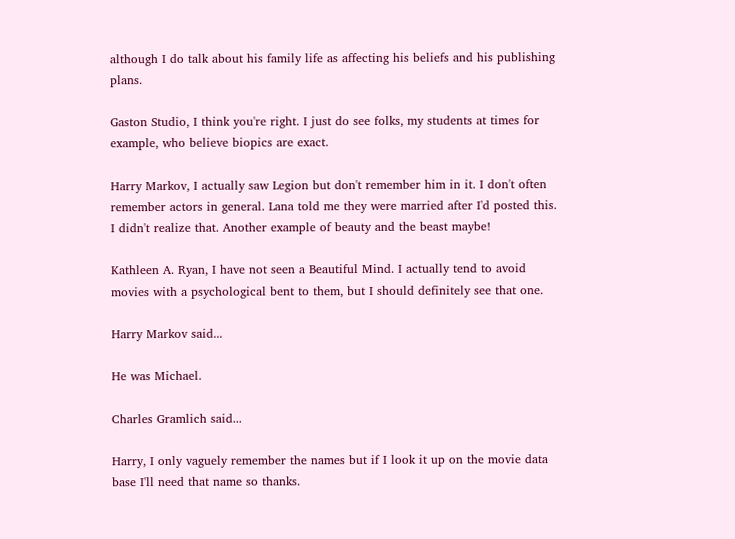although I do talk about his family life as affecting his beliefs and his publishing plans.

Gaston Studio, I think you're right. I just do see folks, my students at times for example, who believe biopics are exact.

Harry Markov, I actually saw Legion but don't remember him in it. I don't often remember actors in general. Lana told me they were married after I'd posted this. I didn't realize that. Another example of beauty and the beast maybe!

Kathleen A. Ryan, I have not seen a Beautiful Mind. I actually tend to avoid movies with a psychological bent to them, but I should definitely see that one.

Harry Markov said...

He was Michael.

Charles Gramlich said...

Harry, I only vaguely remember the names but if I look it up on the movie data base I'll need that name so thanks.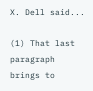X. Dell said...

(1) That last paragraph brings to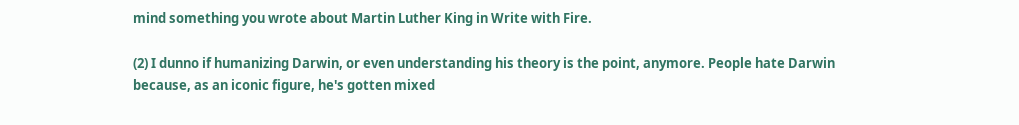mind something you wrote about Martin Luther King in Write with Fire.

(2) I dunno if humanizing Darwin, or even understanding his theory is the point, anymore. People hate Darwin because, as an iconic figure, he's gotten mixed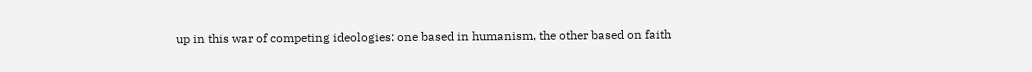up in this war of competing ideologies: one based in humanism, the other based on faith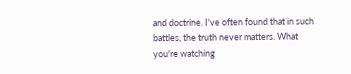and doctrine. I've often found that in such battles, the truth never matters. What you're watching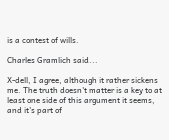is a contest of wills.

Charles Gramlich said...

X-dell, I agree, although it rather sickens me. The truth doesn't matter is a key to at least one side of this argument it seems, and it's part of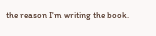the reason I'm writing the book.